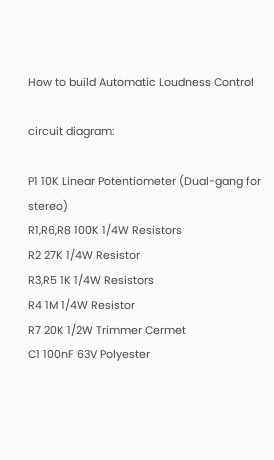How to build Automatic Loudness Control

circuit diagram:

P1 10K Linear Potentiometer (Dual-gang for stereo)
R1,R6,R8 100K 1/4W Resistors
R2 27K 1/4W Resistor
R3,R5 1K 1/4W Resistors
R4 1M 1/4W Resistor
R7 20K 1/2W Trimmer Cermet
C1 100nF 63V Polyester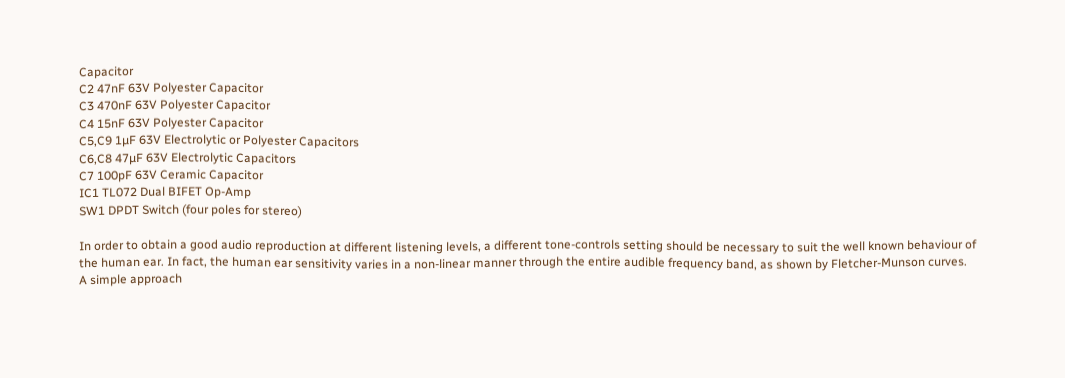Capacitor
C2 47nF 63V Polyester Capacitor
C3 470nF 63V Polyester Capacitor
C4 15nF 63V Polyester Capacitor
C5,C9 1µF 63V Electrolytic or Polyester Capacitors
C6,C8 47µF 63V Electrolytic Capacitors
C7 100pF 63V Ceramic Capacitor
IC1 TL072 Dual BIFET Op-Amp
SW1 DPDT Switch (four poles for stereo)

In order to obtain a good audio reproduction at different listening levels, a different tone-controls setting should be necessary to suit the well known behaviour of the human ear. In fact, the human ear sensitivity varies in a non-linear manner through the entire audible frequency band, as shown by Fletcher-Munson curves.
A simple approach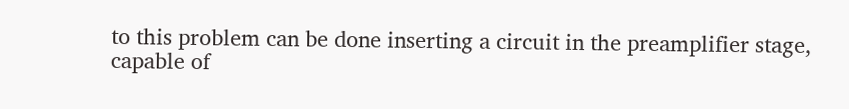to this problem can be done inserting a circuit in the preamplifier stage, capable of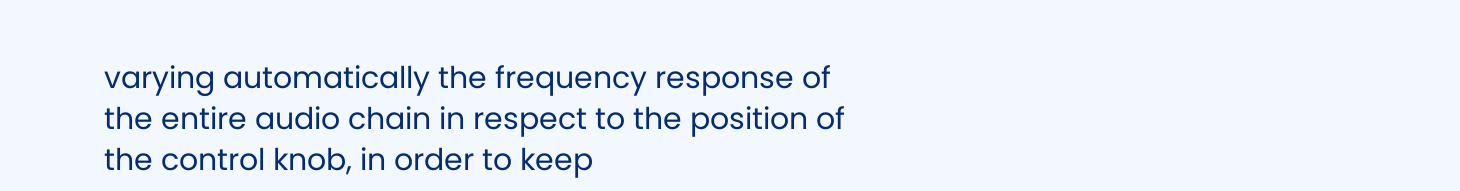varying automatically the frequency response of the entire audio chain in respect to the position of the control knob, in order to keep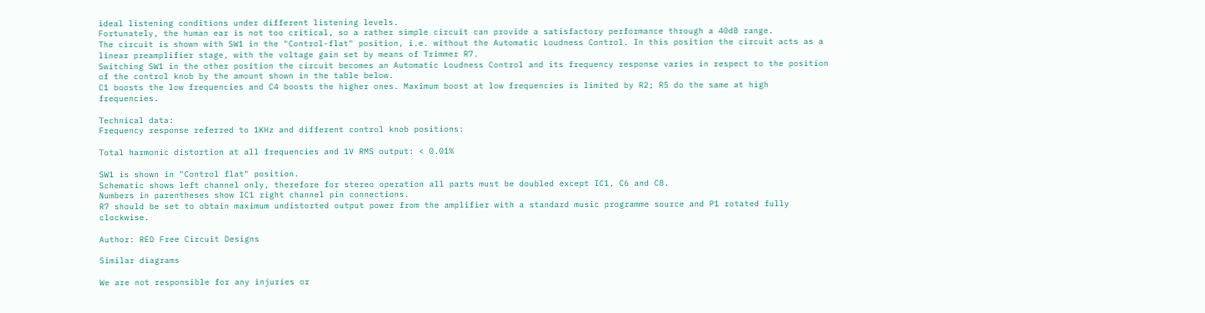ideal listening conditions under different listening levels.
Fortunately, the human ear is not too critical, so a rather simple circuit can provide a satisfactory performance through a 40dB range.
The circuit is shown with SW1 in the "Control-flat" position, i.e. without the Automatic Loudness Control. In this position the circuit acts as a linear preamplifier stage, with the voltage gain set by means of Trimmer R7.
Switching SW1 in the other position the circuit becomes an Automatic Loudness Control and its frequency response varies in respect to the position of the control knob by the amount shown in the table below.
C1 boosts the low frequencies and C4 boosts the higher ones. Maximum boost at low frequencies is limited by R2; R5 do the same at high frequencies.

Technical data:
Frequency response referred to 1KHz and different control knob positions:

Total harmonic distortion at all frequencies and 1V RMS output: < 0.01%

SW1 is shown in "Control flat" position.
Schematic shows left channel only, therefore for stereo operation all parts must be doubled except IC1, C6 and C8.
Numbers in parentheses show IC1 right channel pin connections.
R7 should be set to obtain maximum undistorted output power from the amplifier with a standard music programme source and P1 rotated fully clockwise.

Author: RED Free Circuit Designs

Similar diagrams

We are not responsible for any injuries or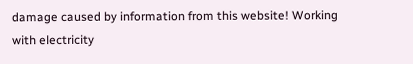damage caused by information from this website! Working with electricity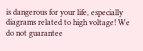is dangerous for your life, especially diagrams related to high voltage! We do not guarantee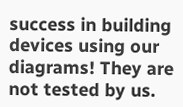success in building devices using our diagrams! They are not tested by us.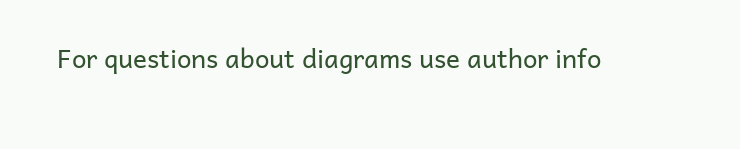For questions about diagrams use author info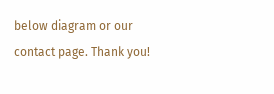below diagram or our contact page. Thank you!